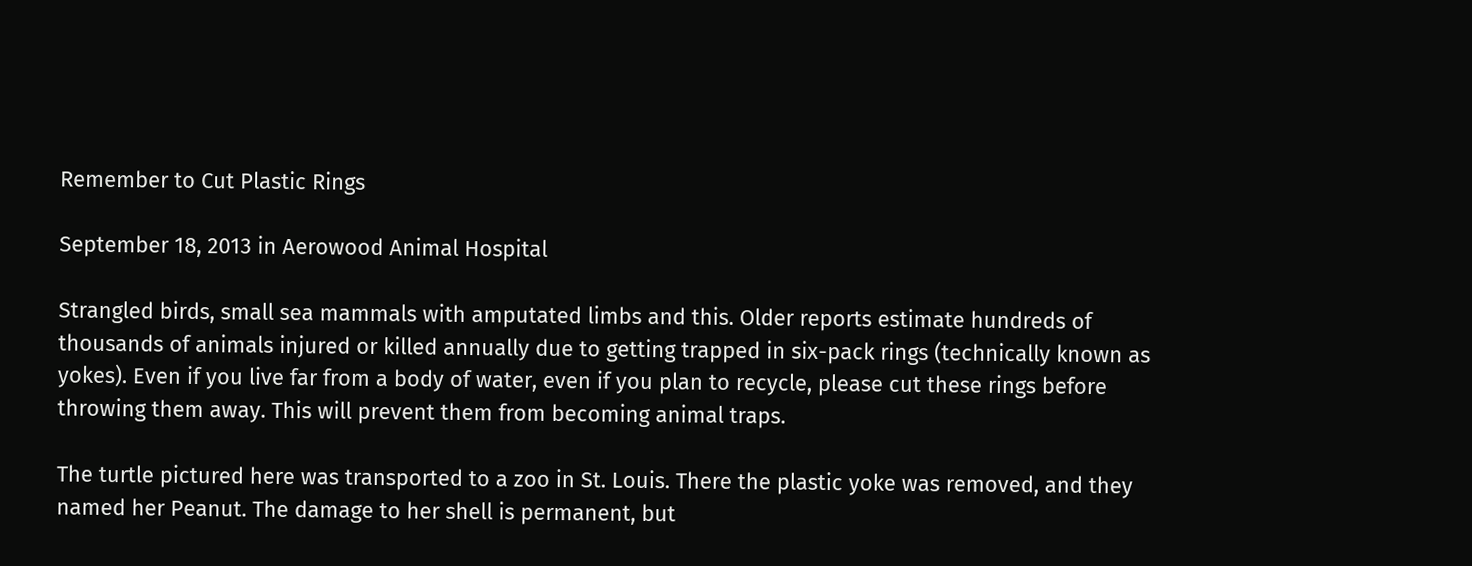Remember to Cut Plastic Rings

September 18, 2013 in Aerowood Animal Hospital

Strangled birds, small sea mammals with amputated limbs and this. Older reports estimate hundreds of thousands of animals injured or killed annually due to getting trapped in six-pack rings (technically known as yokes). Even if you live far from a body of water, even if you plan to recycle, please cut these rings before throwing them away. This will prevent them from becoming animal traps.

The turtle pictured here was transported to a zoo in St. Louis. There the plastic yoke was removed, and they named her Peanut. The damage to her shell is permanent, but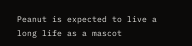Peanut is expected to live a long life as a mascot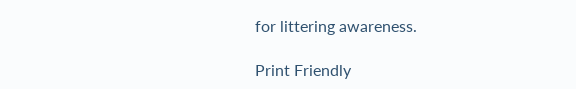for littering awareness.

Print Friendly